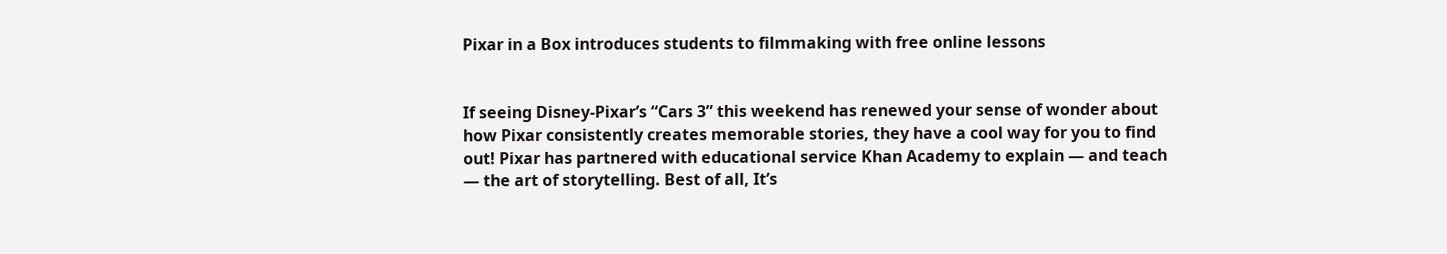Pixar in a Box introduces students to filmmaking with free online lessons


If seeing Disney-Pixar’s “Cars 3” this weekend has renewed your sense of wonder about how Pixar consistently creates memorable stories, they have a cool way for you to find out! Pixar has partnered with educational service Khan Academy to explain — and teach — the art of storytelling. Best of all, It’s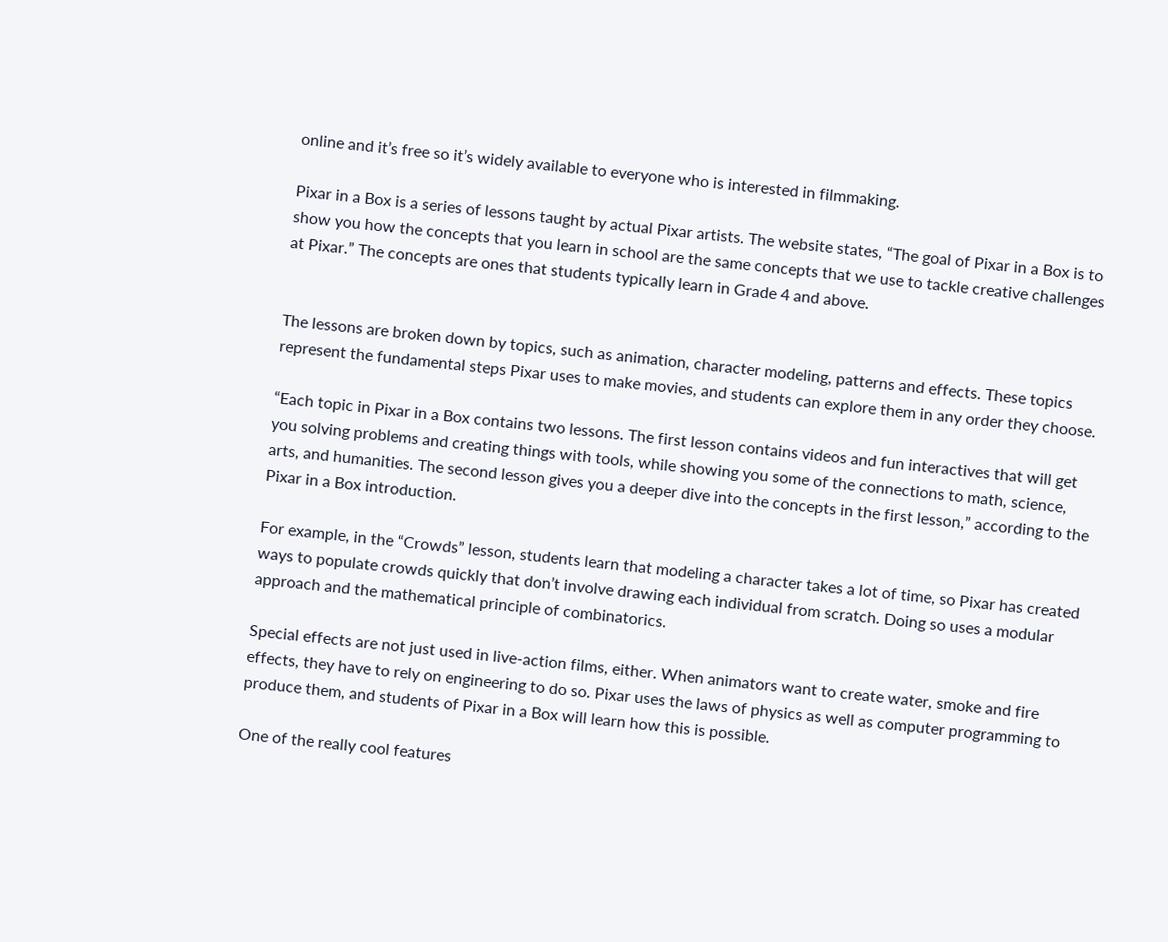online and it’s free so it’s widely available to everyone who is interested in filmmaking.

Pixar in a Box is a series of lessons taught by actual Pixar artists. The website states, “The goal of Pixar in a Box is to show you how the concepts that you learn in school are the same concepts that we use to tackle creative challenges at Pixar.” The concepts are ones that students typically learn in Grade 4 and above.


The lessons are broken down by topics, such as animation, character modeling, patterns and effects. These topics represent the fundamental steps Pixar uses to make movies, and students can explore them in any order they choose.

“Each topic in Pixar in a Box contains two lessons. The first lesson contains videos and fun interactives that will get you solving problems and creating things with tools, while showing you some of the connections to math, science, arts, and humanities. The second lesson gives you a deeper dive into the concepts in the first lesson,” according to the Pixar in a Box introduction.

For example, in the “Crowds” lesson, students learn that modeling a character takes a lot of time, so Pixar has created ways to populate crowds quickly that don’t involve drawing each individual from scratch. Doing so uses a modular approach and the mathematical principle of combinatorics.

Special effects are not just used in live-action films, either. When animators want to create water, smoke and fire effects, they have to rely on engineering to do so. Pixar uses the laws of physics as well as computer programming to produce them, and students of Pixar in a Box will learn how this is possible.

One of the really cool features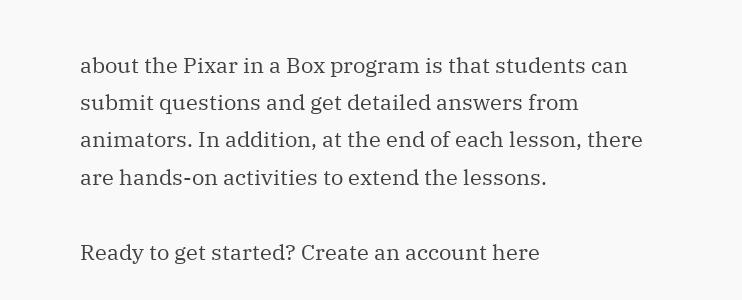about the Pixar in a Box program is that students can submit questions and get detailed answers from animators. In addition, at the end of each lesson, there are hands-on activities to extend the lessons.

Ready to get started? Create an account here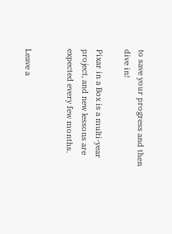to save your progress and then dive in!

Pixar in a Box is a multi-year project, and new lessons are expected every few months.


Leave a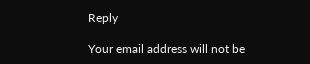Reply

Your email address will not be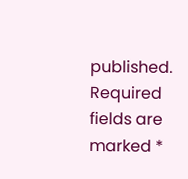published. Required fields are marked *